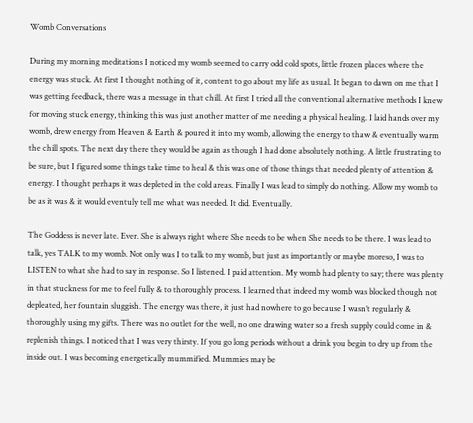Womb Conversations

During my morning meditations I noticed my womb seemed to carry odd cold spots, little frozen places where the energy was stuck. At first I thought nothing of it, content to go about my life as usual. It began to dawn on me that I was getting feedback, there was a message in that chill. At first I tried all the conventional alternative methods I knew for moving stuck energy, thinking this was just another matter of me needing a physical healing. I laid hands over my womb, drew energy from Heaven & Earth & poured it into my womb, allowing the energy to thaw & eventually warm the chill spots. The next day there they would be again as though I had done absolutely nothing. A little frustrating to be sure, but I figured some things take time to heal & this was one of those things that needed plenty of attention & energy. I thought perhaps it was depleted in the cold areas. Finally I was lead to simply do nothing. Allow my womb to be as it was & it would eventuly tell me what was needed. It did. Eventually.

The Goddess is never late. Ever. She is always right where She needs to be when She needs to be there. I was lead to talk, yes TALK to my womb. Not only was I to talk to my womb, but just as importantly or maybe moreso, I was to LISTEN to what she had to say in response. So I listened. I paid attention. My womb had plenty to say; there was plenty in that stuckness for me to feel fully & to thoroughly process. I learned that indeed my womb was blocked though not depleated, her fountain sluggish. The energy was there, it just had nowhere to go because I wasn’t regularly & thoroughly using my gifts. There was no outlet for the well, no one drawing water so a fresh supply could come in & replenish things. I noticed that I was very thirsty. If you go long periods without a drink you begin to dry up from the inside out. I was becoming energetically mummified. Mummies may be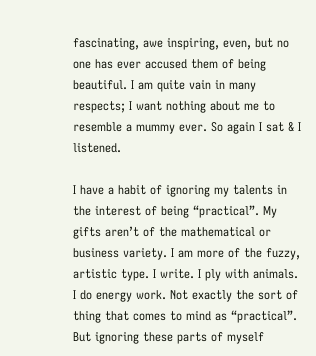fascinating, awe inspiring, even, but no one has ever accused them of being beautiful. I am quite vain in many respects; I want nothing about me to resemble a mummy ever. So again I sat & I listened.

I have a habit of ignoring my talents in the interest of being “practical”. My gifts aren’t of the mathematical or business variety. I am more of the fuzzy, artistic type. I write. I ply with animals. I do energy work. Not exactly the sort of thing that comes to mind as “practical”. But ignoring these parts of myself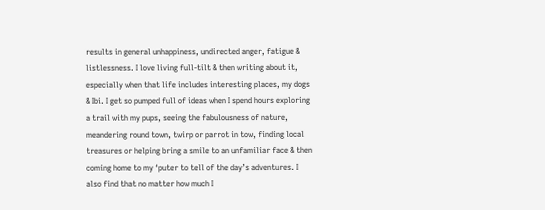results in general unhappiness, undirected anger, fatigue & listlessness. I love living full-tilt & then writing about it, especially when that life includes interesting places, my dogs & Ibi. I get so pumped full of ideas when I spend hours exploring a trail with my pups, seeing the fabulousness of nature, meandering round town, twirp or parrot in tow, finding local treasures or helping bring a smile to an unfamiliar face & then coming home to my ‘puter to tell of the day’s adventures. I also find that no matter how much I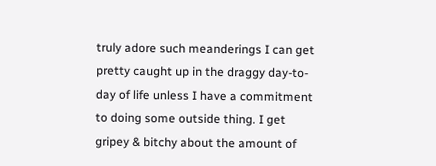truly adore such meanderings I can get pretty caught up in the draggy day-to-day of life unless I have a commitment to doing some outside thing. I get gripey & bitchy about the amount of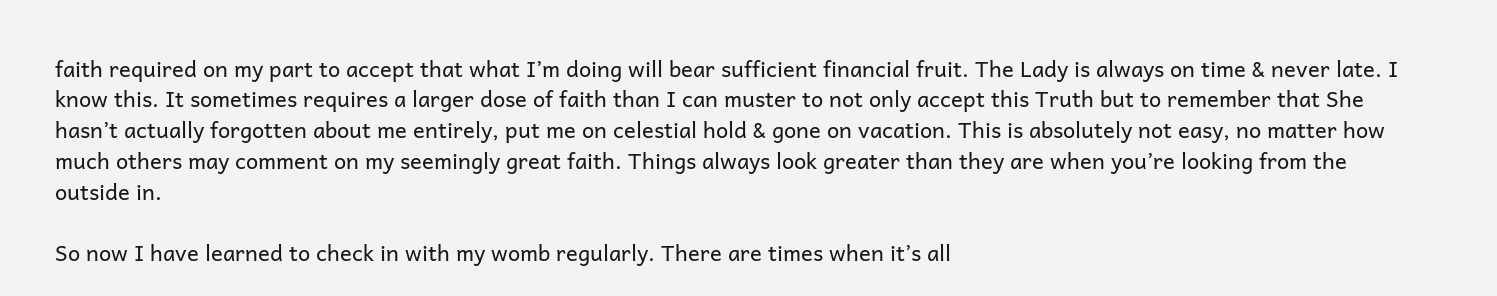faith required on my part to accept that what I’m doing will bear sufficient financial fruit. The Lady is always on time & never late. I know this. It sometimes requires a larger dose of faith than I can muster to not only accept this Truth but to remember that She hasn’t actually forgotten about me entirely, put me on celestial hold & gone on vacation. This is absolutely not easy, no matter how much others may comment on my seemingly great faith. Things always look greater than they are when you’re looking from the outside in.

So now I have learned to check in with my womb regularly. There are times when it’s all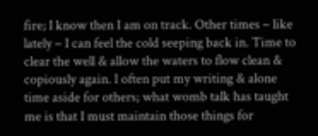fire; I know then I am on track. Other times – like lately – I can feel the cold seeping back in. Time to clear the well & allow the waters to flow clean & copiously again. I often put my writing & alone time aside for others; what womb talk has taught me is that I must maintain those things for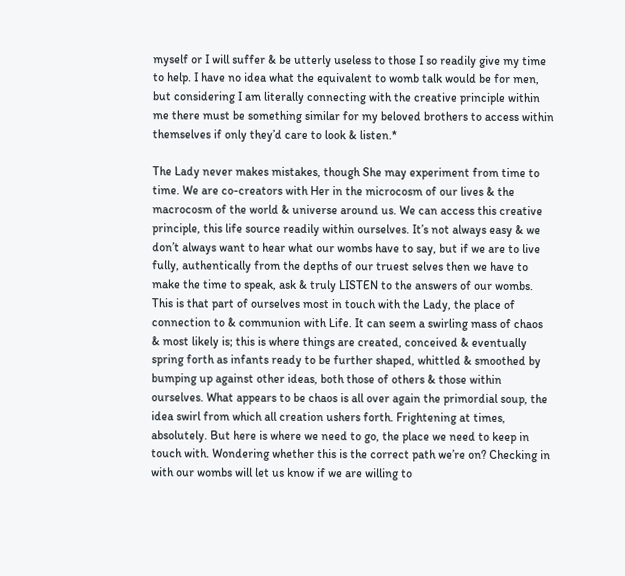myself or I will suffer & be utterly useless to those I so readily give my time to help. I have no idea what the equivalent to womb talk would be for men, but considering I am literally connecting with the creative principle within me there must be something similar for my beloved brothers to access within themselves if only they’d care to look & listen.*

The Lady never makes mistakes, though She may experiment from time to time. We are co-creators with Her in the microcosm of our lives & the macrocosm of the world & universe around us. We can access this creative principle, this life source readily within ourselves. It’s not always easy & we don’t always want to hear what our wombs have to say, but if we are to live fully, authentically from the depths of our truest selves then we have to make the time to speak, ask & truly LISTEN to the answers of our wombs. This is that part of ourselves most in touch with the Lady, the place of connection to & communion with Life. It can seem a swirling mass of chaos & most likely is; this is where things are created, conceived & eventually spring forth as infants ready to be further shaped, whittled & smoothed by bumping up against other ideas, both those of others & those within ourselves. What appears to be chaos is all over again the primordial soup, the idea swirl from which all creation ushers forth. Frightening at times, absolutely. But here is where we need to go, the place we need to keep in touch with. Wondering whether this is the correct path we’re on? Checking in with our wombs will let us know if we are willing to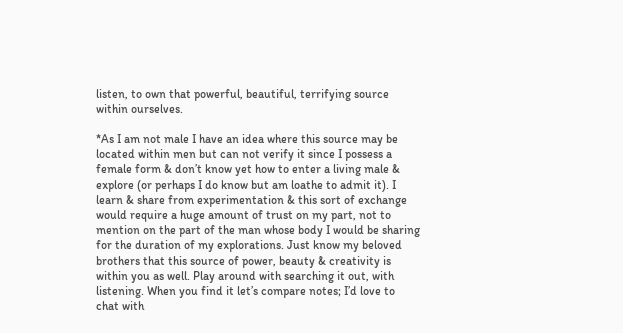listen, to own that powerful, beautiful, terrifying source within ourselves.

*As I am not male I have an idea where this source may be located within men but can not verify it since I possess a female form & don’t know yet how to enter a living male & explore (or perhaps I do know but am loathe to admit it). I learn & share from experimentation & this sort of exchange would require a huge amount of trust on my part, not to mention on the part of the man whose body I would be sharing for the duration of my explorations. Just know my beloved brothers that this source of power, beauty & creativity is within you as well. Play around with searching it out, with listening. When you find it let’s compare notes; I’d love to chat with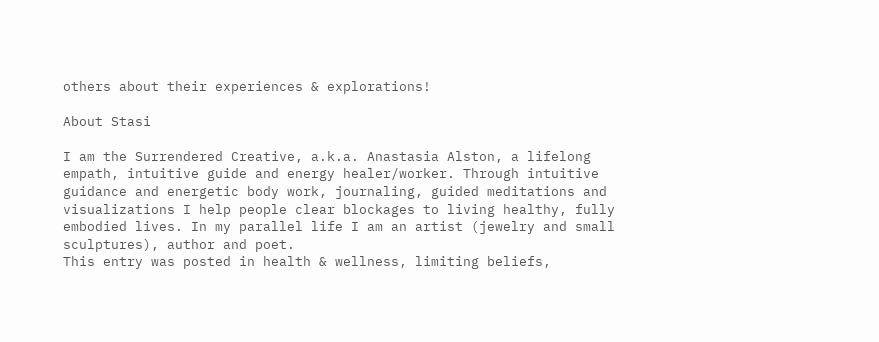others about their experiences & explorations!

About Stasi

I am the Surrendered Creative, a.k.a. Anastasia Alston, a lifelong empath, intuitive guide and energy healer/worker. Through intuitive guidance and energetic body work, journaling, guided meditations and visualizations I help people clear blockages to living healthy, fully embodied lives. In my parallel life I am an artist (jewelry and small sculptures), author and poet.
This entry was posted in health & wellness, limiting beliefs,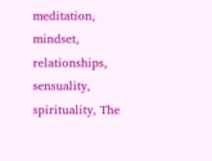meditation, mindset, relationships, sensuality, spirituality, The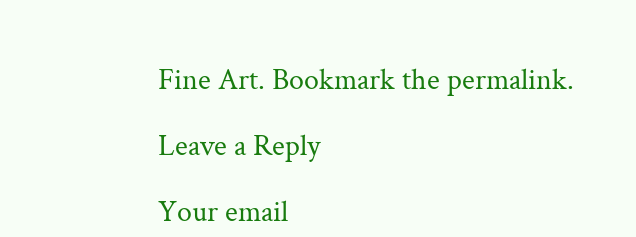Fine Art. Bookmark the permalink.

Leave a Reply

Your email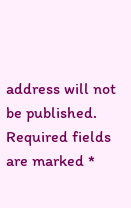address will not be published. Required fields are marked *